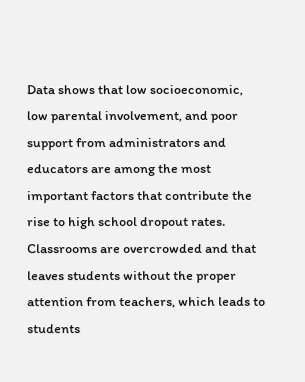Data shows that low socioeconomic, low parental involvement, and poor support from administrators and educators are among the most important factors that contribute the rise to high school dropout rates. Classrooms are overcrowded and that leaves students without the proper attention from teachers, which leads to students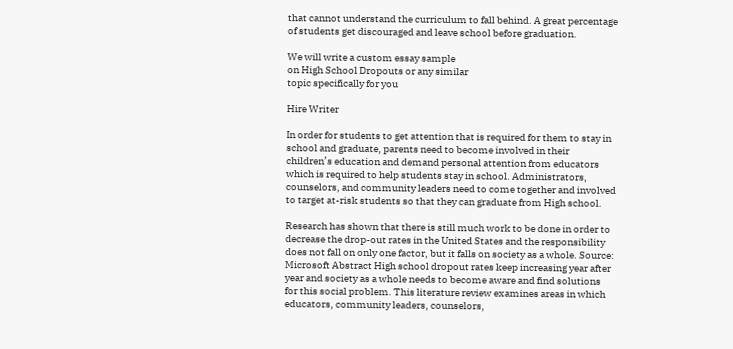that cannot understand the curriculum to fall behind. A great percentage of students get discouraged and leave school before graduation.

We will write a custom essay sample
on High School Dropouts or any similar
topic specifically for you

Hire Writer

In order for students to get attention that is required for them to stay in school and graduate, parents need to become involved in their children’s education and demand personal attention from educators which is required to help students stay in school. Administrators, counselors, and community leaders need to come together and involved to target at-risk students so that they can graduate from High school.

Research has shown that there is still much work to be done in order to decrease the drop-out rates in the United States and the responsibility does not fall on only one factor, but it falls on society as a whole. Source: Microsoft Abstract High school dropout rates keep increasing year after year and society as a whole needs to become aware and find solutions for this social problem. This literature review examines areas in which educators, community leaders, counselors,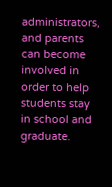administrators, and parents can become involved in order to help students stay in school and graduate.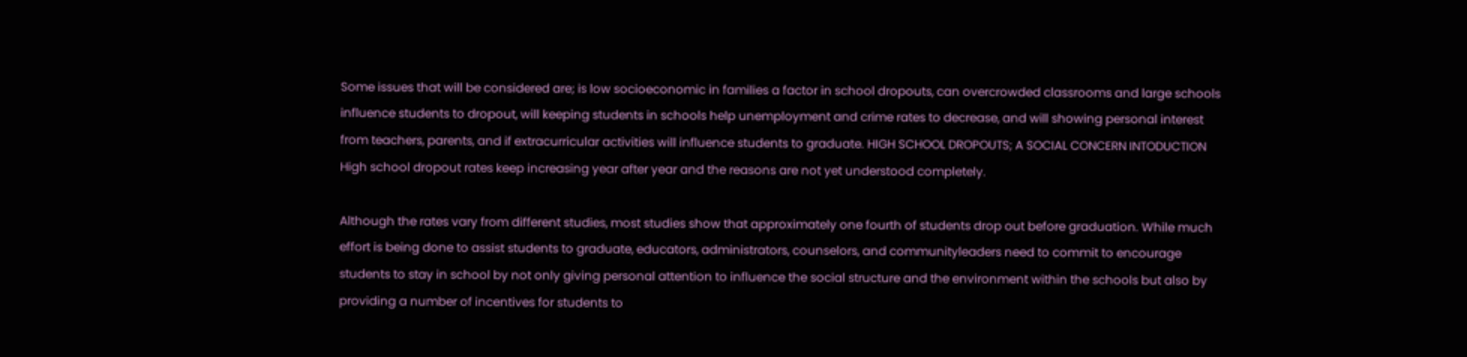Some issues that will be considered are; is low socioeconomic in families a factor in school dropouts, can overcrowded classrooms and large schools influence students to dropout, will keeping students in schools help unemployment and crime rates to decrease, and will showing personal interest from teachers, parents, and if extracurricular activities will influence students to graduate. HIGH SCHOOL DROPOUTS; A SOCIAL CONCERN INTODUCTION High school dropout rates keep increasing year after year and the reasons are not yet understood completely.

Although the rates vary from different studies, most studies show that approximately one fourth of students drop out before graduation. While much effort is being done to assist students to graduate, educators, administrators, counselors, and communityleaders need to commit to encourage students to stay in school by not only giving personal attention to influence the social structure and the environment within the schools but also by providing a number of incentives for students to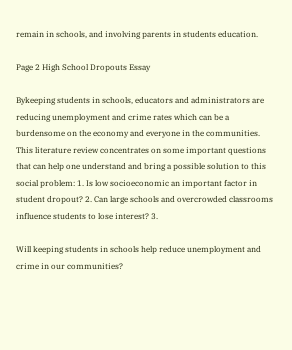remain in schools, and involving parents in students education.

Page 2 High School Dropouts Essay

Bykeeping students in schools, educators and administrators are reducing unemployment and crime rates which can be a burdensome on the economy and everyone in the communities. This literature review concentrates on some important questions that can help one understand and bring a possible solution to this social problem: 1. Is low socioeconomic an important factor in student dropout? 2. Can large schools and overcrowded classrooms influence students to lose interest? 3.

Will keeping students in schools help reduce unemployment and crime in our communities?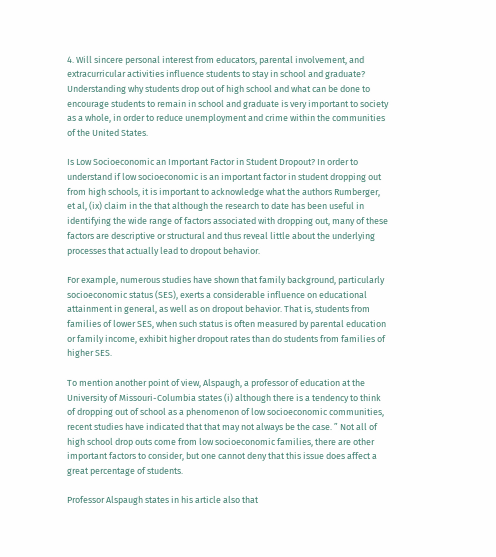4. Will sincere personal interest from educators, parental involvement, and extracurricular activities influence students to stay in school and graduate? Understanding why students drop out of high school and what can be done to encourage students to remain in school and graduate is very important to society as a whole, in order to reduce unemployment and crime within the communities of the United States.

Is Low Socioeconomic an Important Factor in Student Dropout? In order to understand if low socioeconomic is an important factor in student dropping out from high schools, it is important to acknowledge what the authors Rumberger, et al, (ix) claim in the that although the research to date has been useful in identifying the wide range of factors associated with dropping out, many of these factors are descriptive or structural and thus reveal little about the underlying processes that actually lead to dropout behavior.

For example, numerous studies have shown that family background, particularly socioeconomic status (SES), exerts a considerable influence on educational attainment in general, as well as on dropout behavior. That is, students from families of lower SES, when such status is often measured by parental education or family income, exhibit higher dropout rates than do students from families of higher SES.

To mention another point of view, Alspaugh, a professor of education at the University of Missouri-Columbia states (i) although there is a tendency to think of dropping out of school as a phenomenon of low socioeconomic communities, recent studies have indicated that that may not always be the case. ” Not all of high school drop outs come from low socioeconomic families, there are other important factors to consider, but one cannot deny that this issue does affect a great percentage of students.

Professor Alspaugh states in his article also that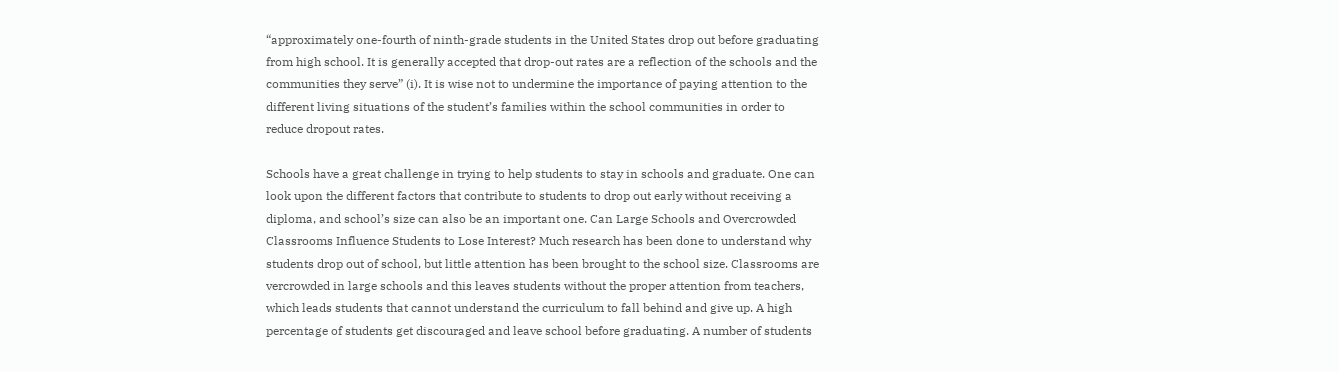“approximately one-fourth of ninth-grade students in the United States drop out before graduating from high school. It is generally accepted that drop-out rates are a reflection of the schools and the communities they serve” (i). It is wise not to undermine the importance of paying attention to the different living situations of the student’s families within the school communities in order to reduce dropout rates.

Schools have a great challenge in trying to help students to stay in schools and graduate. One can look upon the different factors that contribute to students to drop out early without receiving a diploma, and school’s size can also be an important one. Can Large Schools and Overcrowded Classrooms Influence Students to Lose Interest? Much research has been done to understand why students drop out of school, but little attention has been brought to the school size. Classrooms are vercrowded in large schools and this leaves students without the proper attention from teachers, which leads students that cannot understand the curriculum to fall behind and give up. A high percentage of students get discouraged and leave school before graduating. A number of students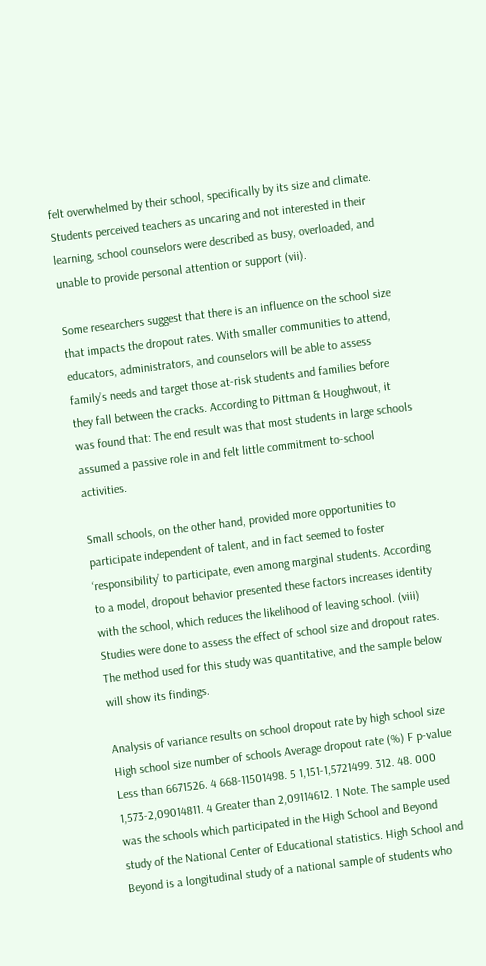felt overwhelmed by their school, specifically by its size and climate. Students perceived teachers as uncaring and not interested in their learning, school counselors were described as busy, overloaded, and unable to provide personal attention or support (vii).

Some researchers suggest that there is an influence on the school size that impacts the dropout rates. With smaller communities to attend, educators, administrators, and counselors will be able to assess family’s needs and target those at-risk students and families before they fall between the cracks. According to Pittman & Houghwout, it was found that: The end result was that most students in large schools assumed a passive role in and felt little commitment to-school activities.

Small schools, on the other hand, provided more opportunities to participate independent of talent, and in fact seemed to foster ‘responsibility’ to participate, even among marginal students. According to a model, dropout behavior presented these factors increases identity with the school, which reduces the likelihood of leaving school. (viii) Studies were done to assess the effect of school size and dropout rates. The method used for this study was quantitative, and the sample below will show its findings.

Analysis of variance results on school dropout rate by high school size High school size number of schools Average dropout rate (%) F p-value Less than 6671526. 4 668-11501498. 5 1,151-1,5721499. 312. 48. 000 1,573-2,09014811. 4 Greater than 2,09114612. 1 Note. The sample used was the schools which participated in the High School and Beyond study of the National Center of Educational statistics. High School and Beyond is a longitudinal study of a national sample of students who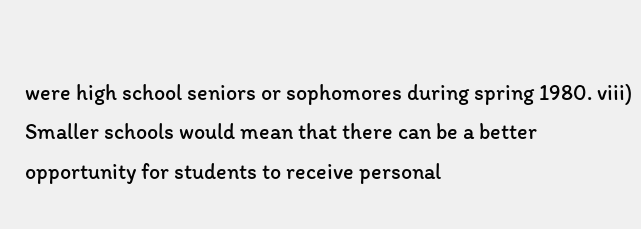were high school seniors or sophomores during spring 1980. viii) Smaller schools would mean that there can be a better opportunity for students to receive personal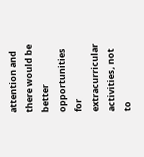attention and there would be better opportunities for extracurricular activities, not to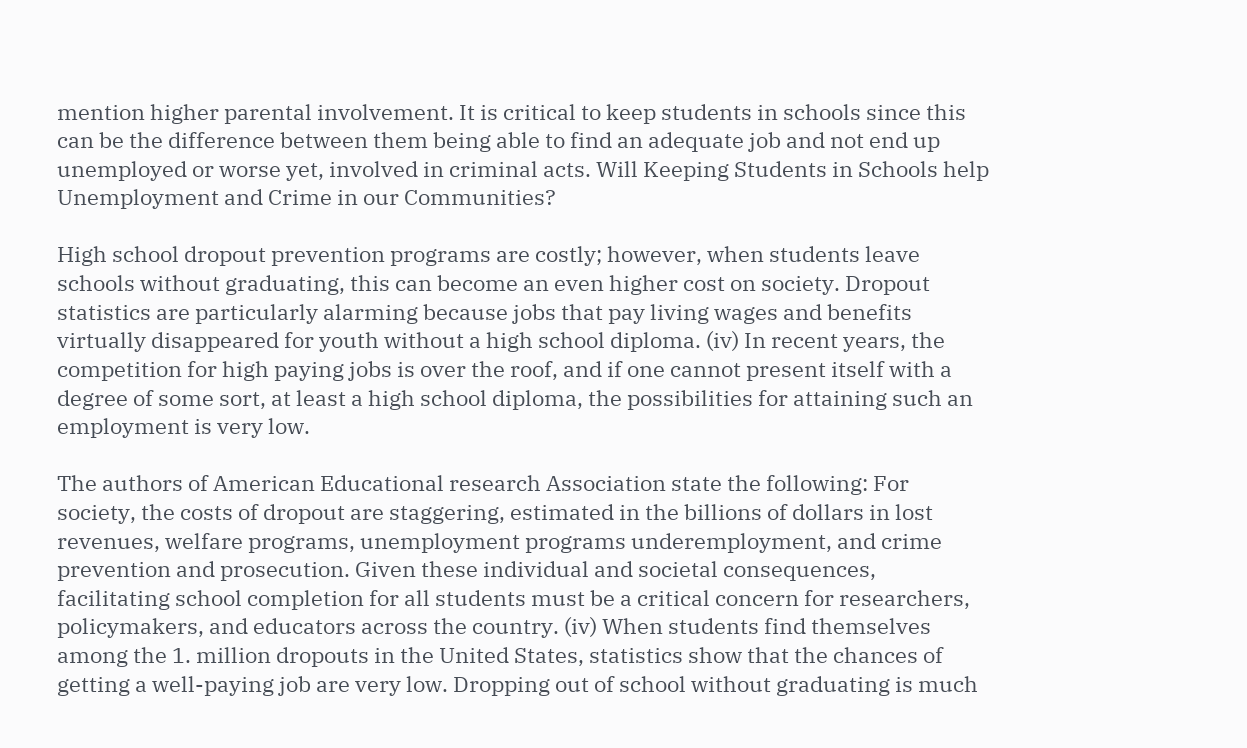mention higher parental involvement. It is critical to keep students in schools since this can be the difference between them being able to find an adequate job and not end up unemployed or worse yet, involved in criminal acts. Will Keeping Students in Schools help Unemployment and Crime in our Communities?

High school dropout prevention programs are costly; however, when students leave schools without graduating, this can become an even higher cost on society. Dropout statistics are particularly alarming because jobs that pay living wages and benefits virtually disappeared for youth without a high school diploma. (iv) In recent years, the competition for high paying jobs is over the roof, and if one cannot present itself with a degree of some sort, at least a high school diploma, the possibilities for attaining such an employment is very low.

The authors of American Educational research Association state the following: For society, the costs of dropout are staggering, estimated in the billions of dollars in lost revenues, welfare programs, unemployment programs underemployment, and crime prevention and prosecution. Given these individual and societal consequences, facilitating school completion for all students must be a critical concern for researchers, policymakers, and educators across the country. (iv) When students find themselves among the 1. million dropouts in the United States, statistics show that the chances of getting a well-paying job are very low. Dropping out of school without graduating is much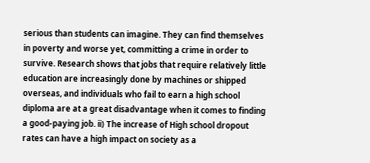serious than students can imagine. They can find themselves in poverty and worse yet, committing a crime in order to survive. Research shows that jobs that require relatively little education are increasingly done by machines or shipped overseas, and individuals who fail to earn a high school diploma are at a great disadvantage when it comes to finding a good-paying job. ii) The increase of High school dropout rates can have a high impact on society as a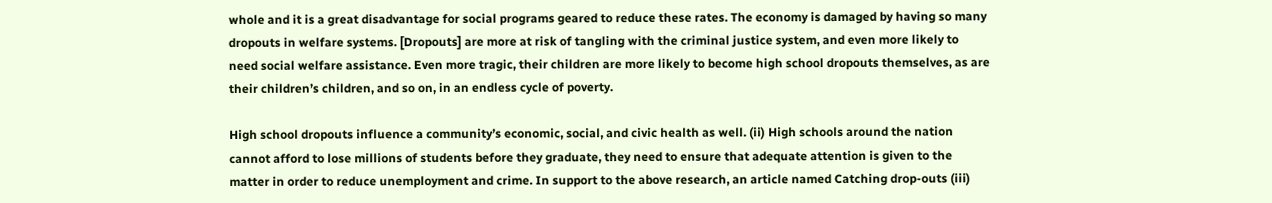whole and it is a great disadvantage for social programs geared to reduce these rates. The economy is damaged by having so many dropouts in welfare systems. [Dropouts] are more at risk of tangling with the criminal justice system, and even more likely to need social welfare assistance. Even more tragic, their children are more likely to become high school dropouts themselves, as are their children’s children, and so on, in an endless cycle of poverty.

High school dropouts influence a community’s economic, social, and civic health as well. (ii) High schools around the nation cannot afford to lose millions of students before they graduate, they need to ensure that adequate attention is given to the matter in order to reduce unemployment and crime. In support to the above research, an article named Catching drop-outs (iii)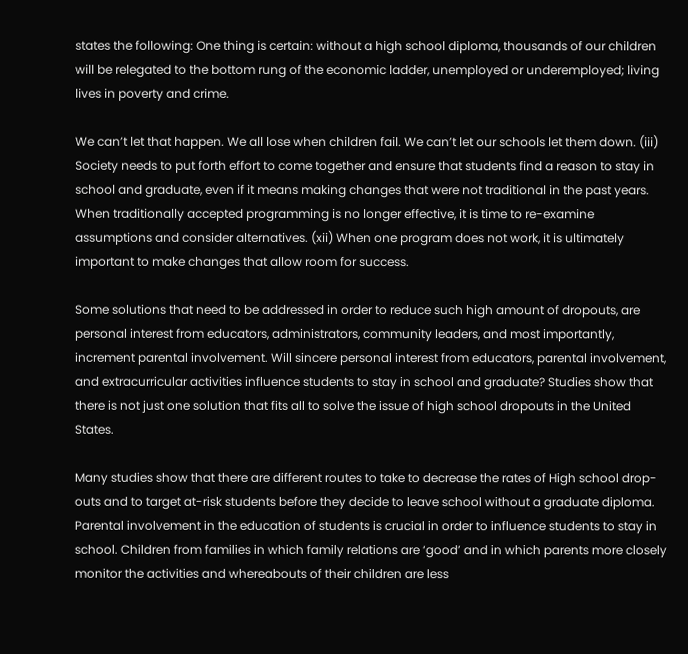states the following: One thing is certain: without a high school diploma, thousands of our children will be relegated to the bottom rung of the economic ladder, unemployed or underemployed; living lives in poverty and crime.

We can’t let that happen. We all lose when children fail. We can’t let our schools let them down. (iii) Society needs to put forth effort to come together and ensure that students find a reason to stay in school and graduate, even if it means making changes that were not traditional in the past years. When traditionally accepted programming is no longer effective, it is time to re-examine assumptions and consider alternatives. (xii) When one program does not work, it is ultimately important to make changes that allow room for success.

Some solutions that need to be addressed in order to reduce such high amount of dropouts, are personal interest from educators, administrators, community leaders, and most importantly, increment parental involvement. Will sincere personal interest from educators, parental involvement, and extracurricular activities influence students to stay in school and graduate? Studies show that there is not just one solution that fits all to solve the issue of high school dropouts in the United States.

Many studies show that there are different routes to take to decrease the rates of High school drop-outs and to target at-risk students before they decide to leave school without a graduate diploma. Parental involvement in the education of students is crucial in order to influence students to stay in school. Children from families in which family relations are ‘good’ and in which parents more closely monitor the activities and whereabouts of their children are less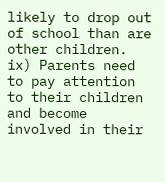likely to drop out of school than are other children. ix) Parents need to pay attention to their children and become involved in their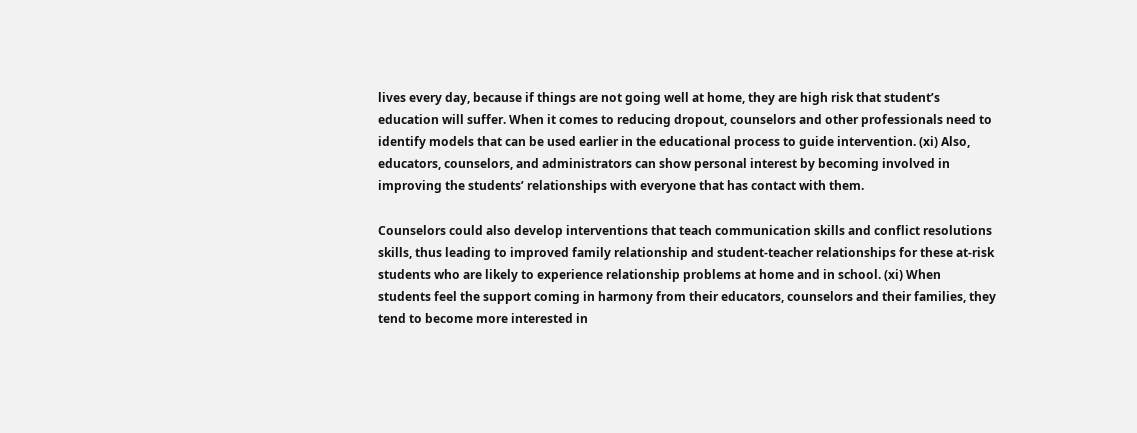lives every day, because if things are not going well at home, they are high risk that student’s education will suffer. When it comes to reducing dropout, counselors and other professionals need to identify models that can be used earlier in the educational process to guide intervention. (xi) Also, educators, counselors, and administrators can show personal interest by becoming involved in improving the students’ relationships with everyone that has contact with them.

Counselors could also develop interventions that teach communication skills and conflict resolutions skills, thus leading to improved family relationship and student-teacher relationships for these at-risk students who are likely to experience relationship problems at home and in school. (xi) When students feel the support coming in harmony from their educators, counselors and their families, they tend to become more interested in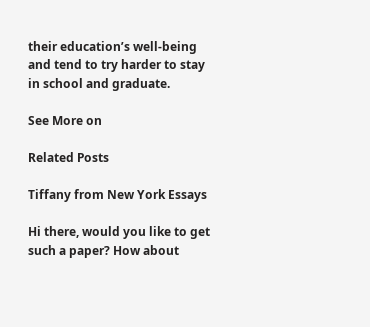their education’s well-being and tend to try harder to stay in school and graduate.

See More on

Related Posts

Tiffany from New York Essays

Hi there, would you like to get such a paper? How about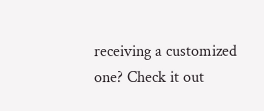receiving a customized one? Check it out